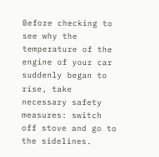Before checking to see why the temperature of the engine of your car suddenly began to rise, take necessary safety measures: switch off stove and go to the sidelines.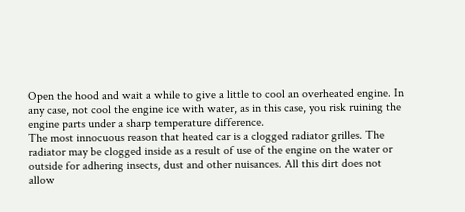Open the hood and wait a while to give a little to cool an overheated engine. In any case, not cool the engine ice with water, as in this case, you risk ruining the engine parts under a sharp temperature difference.
The most innocuous reason that heated car is a clogged radiator grilles. The radiator may be clogged inside as a result of use of the engine on the water or outside for adhering insects, dust and other nuisances. All this dirt does not allow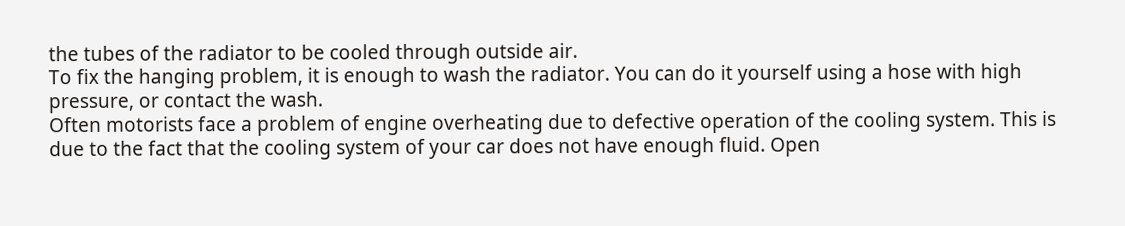the tubes of the radiator to be cooled through outside air.
To fix the hanging problem, it is enough to wash the radiator. You can do it yourself using a hose with high pressure, or contact the wash.
Often motorists face a problem of engine overheating due to defective operation of the cooling system. This is due to the fact that the cooling system of your car does not have enough fluid. Open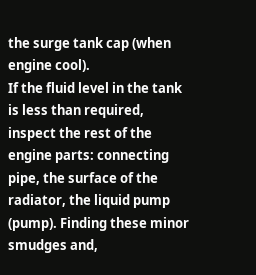the surge tank cap (when engine cool).
If the fluid level in the tank is less than required, inspect the rest of the engine parts: connecting pipe, the surface of the radiator, the liquid pump (pump). Finding these minor smudges and,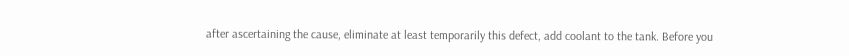after ascertaining the cause, eliminate at least temporarily this defect, add coolant to the tank. Before you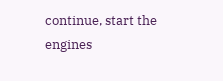continue, start the engines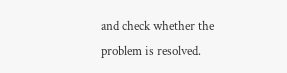and check whether the problem is resolved.